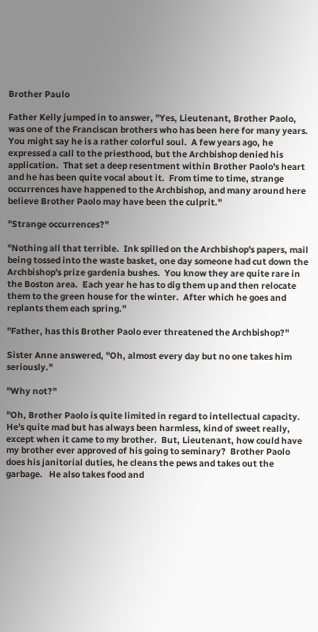Brother Paulo

Father Kelly jumped in to answer, "Yes, Lieutenant, Brother Paolo, was one of the Franciscan brothers who has been here for many years.  You might say he is a rather colorful soul.  A few years ago, he expressed a call to the priesthood, but the Archbishop denied his application.  That set a deep resentment within Brother Paolo's heart and he has been quite vocal about it.  From time to time, strange occurrences have happened to the Archbishop, and many around here believe Brother Paolo may have been the culprit."

"Strange occurrences?"

"Nothing all that terrible.  Ink spilled on the Archbishop's papers, mail being tossed into the waste basket, one day someone had cut down the Archbishop's prize gardenia bushes.  You know they are quite rare in the Boston area.  Each year he has to dig them up and then relocate them to the green house for the winter.  After which he goes and replants them each spring."

"Father, has this Brother Paolo ever threatened the Archbishop?"

Sister Anne answered, "Oh, almost every day but no one takes him seriously."

"Why not?"

"Oh, Brother Paolo is quite limited in regard to intellectual capacity.  He's quite mad but has always been harmless, kind of sweet really, except when it came to my brother.  But, Lieutenant, how could have my brother ever approved of his going to seminary?  Brother Paolo does his janitorial duties, he cleans the pews and takes out the garbage.   He also takes food and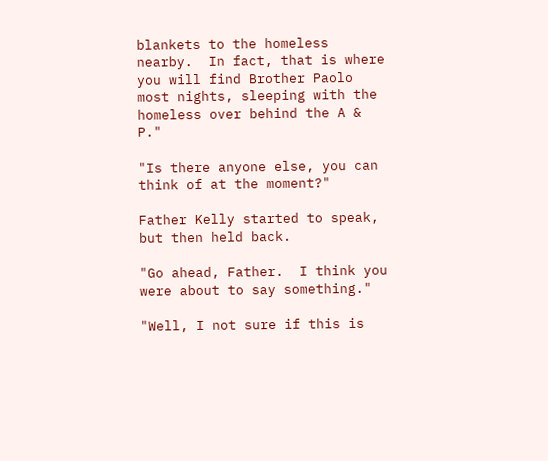blankets to the homeless nearby.  In fact, that is where you will find Brother Paolo most nights, sleeping with the homeless over behind the A & P."

"Is there anyone else, you can think of at the moment?"

Father Kelly started to speak, but then held back.

"Go ahead, Father.  I think you were about to say something."

"Well, I not sure if this is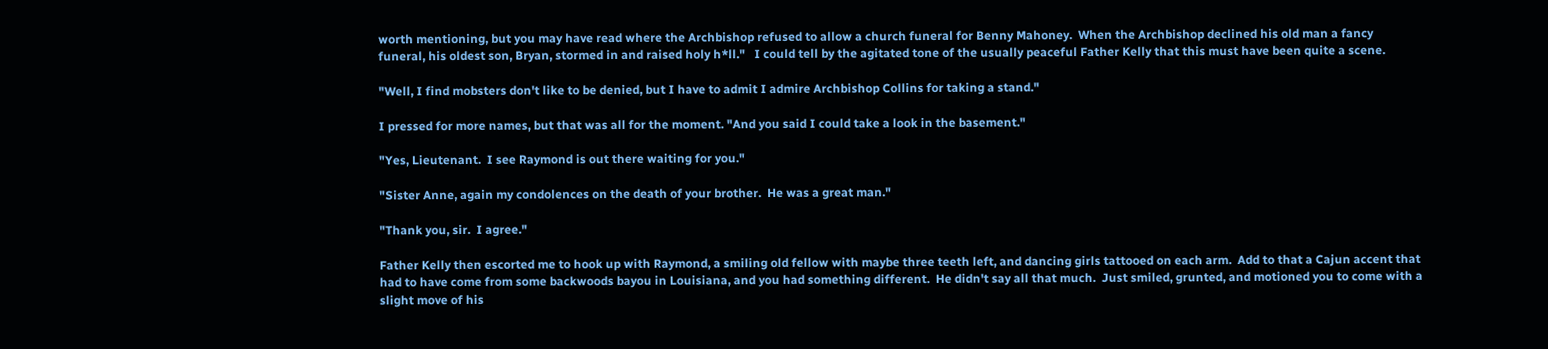worth mentioning, but you may have read where the Archbishop refused to allow a church funeral for Benny Mahoney.  When the Archbishop declined his old man a fancy funeral, his oldest son, Bryan, stormed in and raised holy h*ll."   I could tell by the agitated tone of the usually peaceful Father Kelly that this must have been quite a scene.

"Well, I find mobsters don't like to be denied, but I have to admit I admire Archbishop Collins for taking a stand."

I pressed for more names, but that was all for the moment. "And you said I could take a look in the basement."

"Yes, Lieutenant.  I see Raymond is out there waiting for you."

"Sister Anne, again my condolences on the death of your brother.  He was a great man."

"Thank you, sir.  I agree."

Father Kelly then escorted me to hook up with Raymond, a smiling old fellow with maybe three teeth left, and dancing girls tattooed on each arm.  Add to that a Cajun accent that had to have come from some backwoods bayou in Louisiana, and you had something different.  He didn't say all that much.  Just smiled, grunted, and motioned you to come with a slight move of his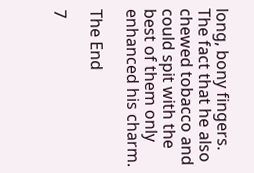long, bony fingers. The fact that he also chewed tobacco and could spit with the best of them only enhanced his charm.

The End

7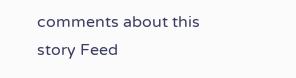comments about this story Feed